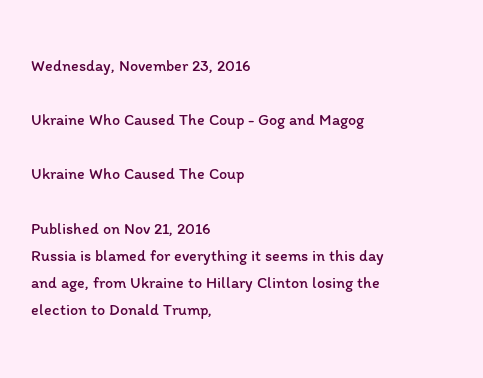Wednesday, November 23, 2016

Ukraine Who Caused The Coup - Gog and Magog

Ukraine Who Caused The Coup

Published on Nov 21, 2016
Russia is blamed for everything it seems in this day and age, from Ukraine to Hillary Clinton losing the election to Donald Trump,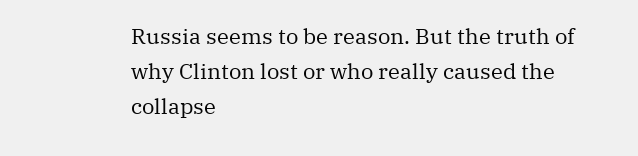Russia seems to be reason. But the truth of why Clinton lost or who really caused the collapse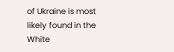of Ukraine is most likely found in the White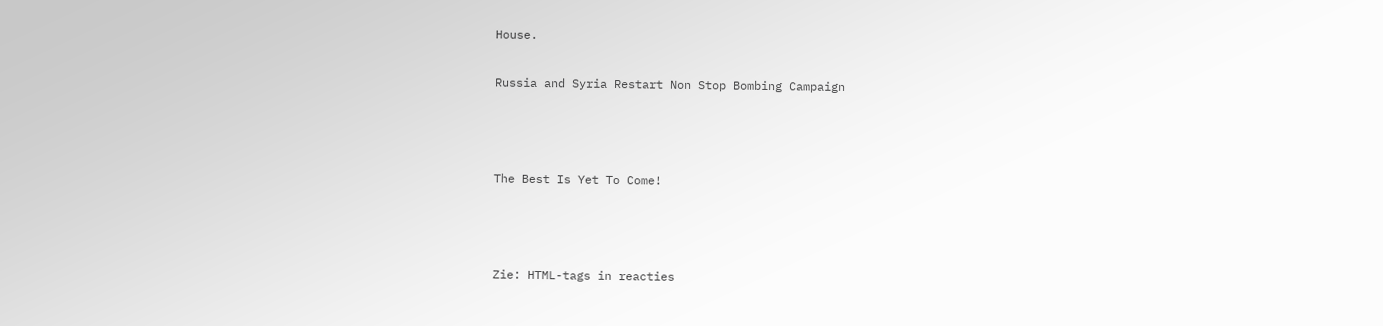House.

Russia and Syria Restart Non Stop Bombing Campaign



The Best Is Yet To Come!



Zie: HTML-tags in reacties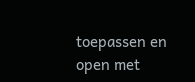toepassen en open met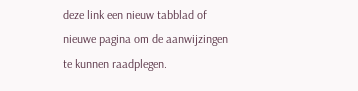deze link een nieuw tabblad of nieuwe pagina om de aanwijzingen te kunnen raadplegen.